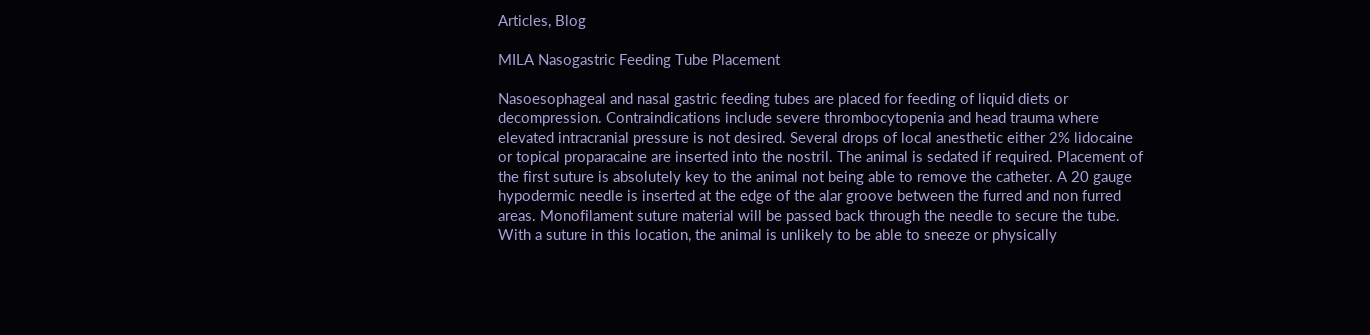Articles, Blog

MILA Nasogastric Feeding Tube Placement

Nasoesophageal and nasal gastric feeding tubes are placed for feeding of liquid diets or decompression. Contraindications include severe thrombocytopenia and head trauma where elevated intracranial pressure is not desired. Several drops of local anesthetic either 2% lidocaine or topical proparacaine are inserted into the nostril. The animal is sedated if required. Placement of the first suture is absolutely key to the animal not being able to remove the catheter. A 20 gauge hypodermic needle is inserted at the edge of the alar groove between the furred and non furred areas. Monofilament suture material will be passed back through the needle to secure the tube. With a suture in this location, the animal is unlikely to be able to sneeze or physically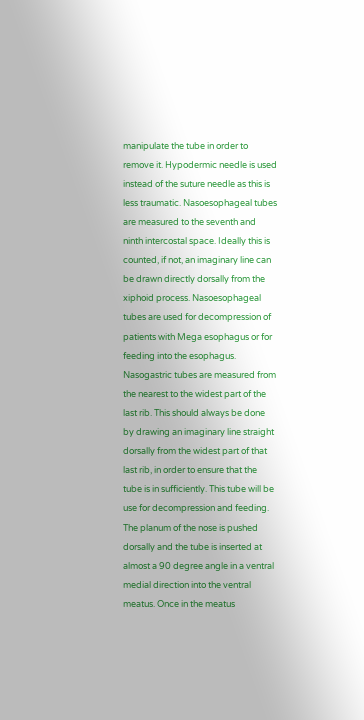manipulate the tube in order to remove it. Hypodermic needle is used instead of the suture needle as this is less traumatic. Nasoesophageal tubes are measured to the seventh and ninth intercostal space. Ideally this is counted, if not, an imaginary line can be drawn directly dorsally from the xiphoid process. Nasoesophageal tubes are used for decompression of patients with Mega esophagus or for feeding into the esophagus. Nasogastric tubes are measured from the nearest to the widest part of the last rib. This should always be done by drawing an imaginary line straight dorsally from the widest part of that last rib, in order to ensure that the tube is in sufficiently. This tube will be use for decompression and feeding. The planum of the nose is pushed dorsally and the tube is inserted at almost a 90 degree angle in a ventral medial direction into the ventral meatus. Once in the meatus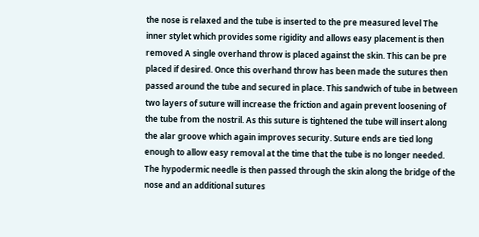the nose is relaxed and the tube is inserted to the pre measured level The inner stylet which provides some rigidity and allows easy placement is then removed A single overhand throw is placed against the skin. This can be pre placed if desired. Once this overhand throw has been made the sutures then passed around the tube and secured in place. This sandwich of tube in between two layers of suture will increase the friction and again prevent loosening of the tube from the nostril. As this suture is tightened the tube will insert along the alar groove which again improves security. Suture ends are tied long enough to allow easy removal at the time that the tube is no longer needed. The hypodermic needle is then passed through the skin along the bridge of the nose and an additional sutures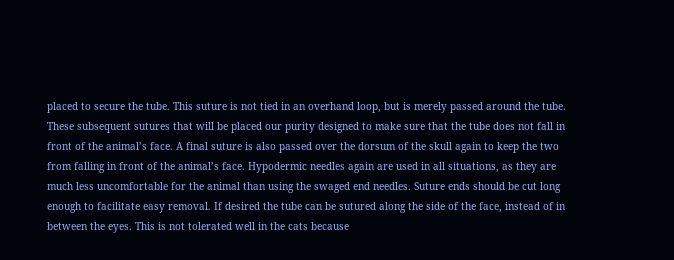placed to secure the tube. This suture is not tied in an overhand loop, but is merely passed around the tube. These subsequent sutures that will be placed our purity designed to make sure that the tube does not fall in front of the animal’s face. A final suture is also passed over the dorsum of the skull again to keep the two from falling in front of the animal’s face. Hypodermic needles again are used in all situations, as they are much less uncomfortable for the animal than using the swaged end needles. Suture ends should be cut long enough to facilitate easy removal. If desired the tube can be sutured along the side of the face, instead of in between the eyes. This is not tolerated well in the cats because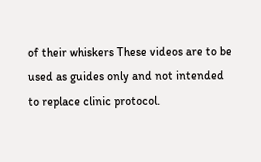of their whiskers These videos are to be used as guides only and not intended to replace clinic protocol.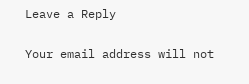Leave a Reply

Your email address will not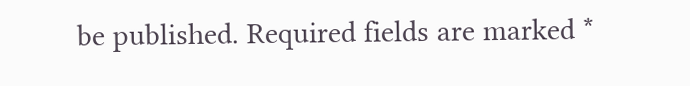be published. Required fields are marked *